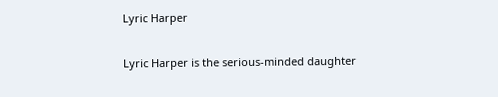Lyric Harper

Lyric Harper is the serious-minded daughter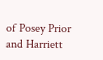of Posey Prior and Harriett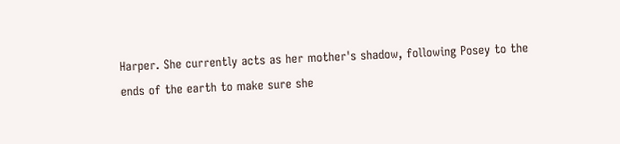Harper. She currently acts as her mother's shadow, following Posey to the ends of the earth to make sure she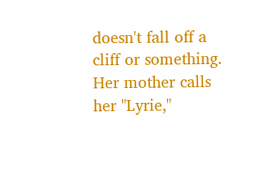doesn't fall off a cliff or something. Her mother calls her "Lyrie,"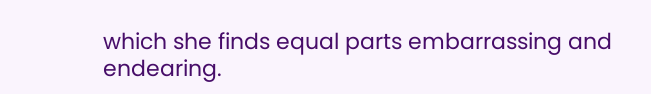which she finds equal parts embarrassing and endearing.